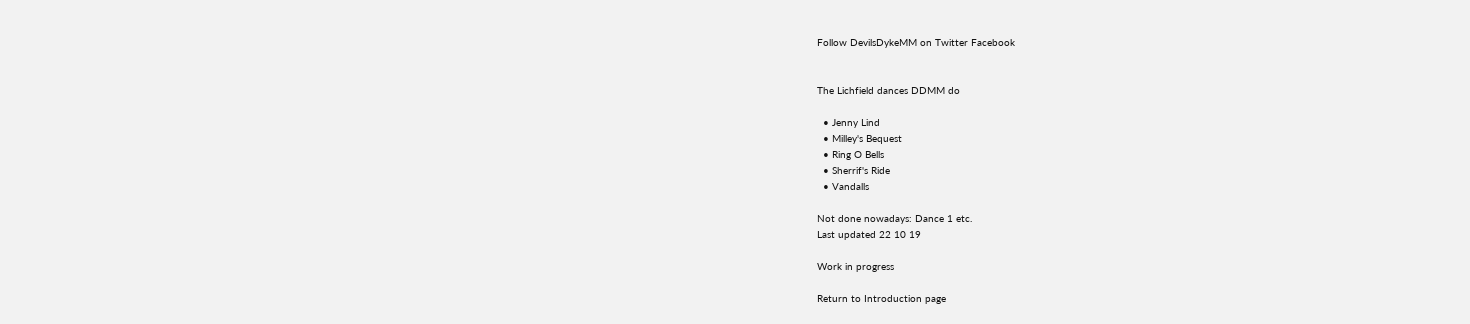Follow DevilsDykeMM on Twitter Facebook


The Lichfield dances DDMM do

  • Jenny Lind
  • Milley's Bequest
  • Ring O Bells
  • Sherrif's Ride
  • Vandalls

Not done nowadays: Dance 1 etc.
Last updated 22 10 19

Work in progress

Return to Introduction page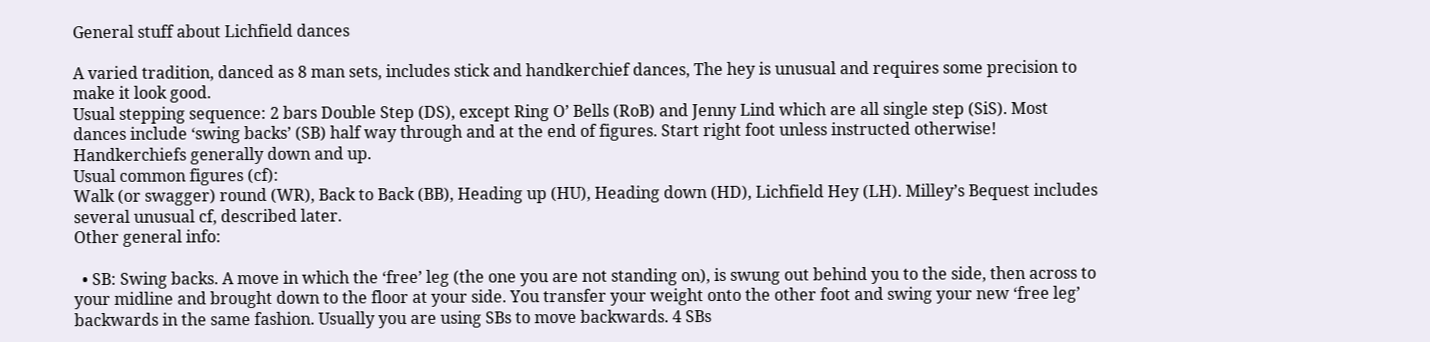General stuff about Lichfield dances

A varied tradition, danced as 8 man sets, includes stick and handkerchief dances, The hey is unusual and requires some precision to make it look good.
Usual stepping sequence: 2 bars Double Step (DS), except Ring O’ Bells (RoB) and Jenny Lind which are all single step (SiS). Most dances include ‘swing backs’ (SB) half way through and at the end of figures. Start right foot unless instructed otherwise! Handkerchiefs generally down and up.
Usual common figures (cf):
Walk (or swagger) round (WR), Back to Back (BB), Heading up (HU), Heading down (HD), Lichfield Hey (LH). Milley’s Bequest includes several unusual cf, described later.
Other general info:

  • SB: Swing backs. A move in which the ‘free’ leg (the one you are not standing on), is swung out behind you to the side, then across to your midline and brought down to the floor at your side. You transfer your weight onto the other foot and swing your new ‘free leg’ backwards in the same fashion. Usually you are using SBs to move backwards. 4 SBs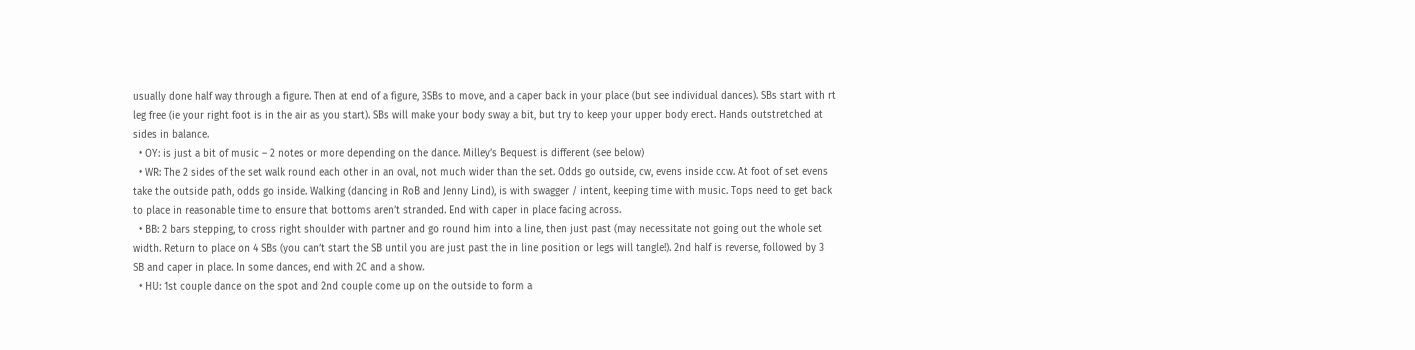usually done half way through a figure. Then at end of a figure, 3SBs to move, and a caper back in your place (but see individual dances). SBs start with rt leg free (ie your right foot is in the air as you start). SBs will make your body sway a bit, but try to keep your upper body erect. Hands outstretched at sides in balance.
  • OY: is just a bit of music – 2 notes or more depending on the dance. Milley’s Bequest is different (see below)
  • WR: The 2 sides of the set walk round each other in an oval, not much wider than the set. Odds go outside, cw, evens inside ccw. At foot of set evens take the outside path, odds go inside. Walking (dancing in RoB and Jenny Lind), is with swagger / intent, keeping time with music. Tops need to get back to place in reasonable time to ensure that bottoms aren’t stranded. End with caper in place facing across.
  • BB: 2 bars stepping, to cross right shoulder with partner and go round him into a line, then just past (may necessitate not going out the whole set width. Return to place on 4 SBs (you can’t start the SB until you are just past the in line position or legs will tangle!). 2nd half is reverse, followed by 3 SB and caper in place. In some dances, end with 2C and a show.
  • HU: 1st couple dance on the spot and 2nd couple come up on the outside to form a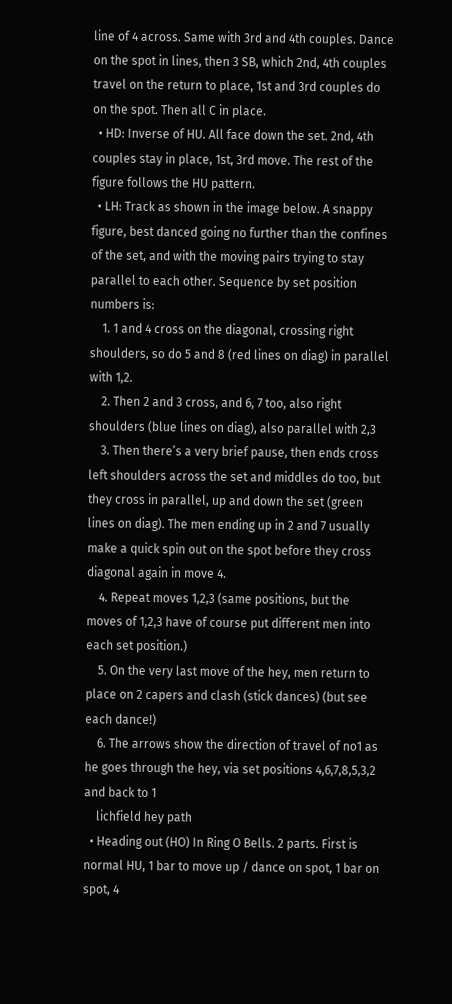line of 4 across. Same with 3rd and 4th couples. Dance on the spot in lines, then 3 SB, which 2nd, 4th couples travel on the return to place, 1st and 3rd couples do on the spot. Then all C in place.
  • HD: Inverse of HU. All face down the set. 2nd, 4th couples stay in place, 1st, 3rd move. The rest of the figure follows the HU pattern.
  • LH: Track as shown in the image below. A snappy figure, best danced going no further than the confines of the set, and with the moving pairs trying to stay parallel to each other. Sequence by set position numbers is:
    1. 1 and 4 cross on the diagonal, crossing right shoulders, so do 5 and 8 (red lines on diag) in parallel with 1,2.
    2. Then 2 and 3 cross, and 6, 7 too, also right shoulders (blue lines on diag), also parallel with 2,3
    3. Then there’s a very brief pause, then ends cross left shoulders across the set and middles do too, but they cross in parallel, up and down the set (green lines on diag). The men ending up in 2 and 7 usually make a quick spin out on the spot before they cross diagonal again in move 4.
    4. Repeat moves 1,2,3 (same positions, but the moves of 1,2,3 have of course put different men into each set position.)
    5. On the very last move of the hey, men return to place on 2 capers and clash (stick dances) (but see each dance!)
    6. The arrows show the direction of travel of no1 as he goes through the hey, via set positions 4,6,7,8,5,3,2 and back to 1
    lichfield hey path
  • Heading out (HO) In Ring O Bells. 2 parts. First is normal HU, 1 bar to move up / dance on spot, 1 bar on spot, 4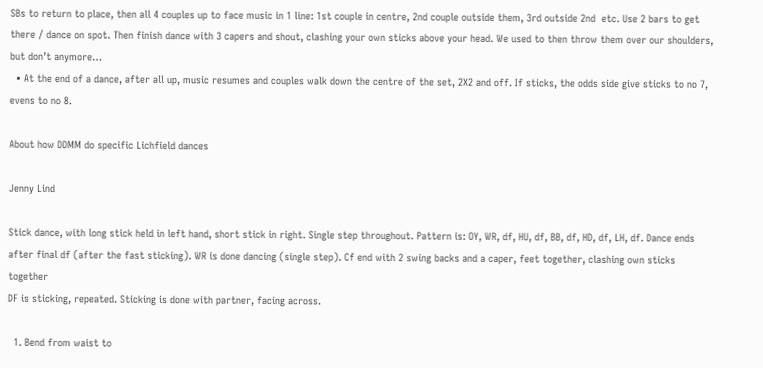SBs to return to place, then all 4 couples up to face music in 1 line: 1st couple in centre, 2nd couple outside them, 3rd outside 2nd  etc. Use 2 bars to get there / dance on spot. Then finish dance with 3 capers and shout, clashing your own sticks above your head. We used to then throw them over our shoulders, but don’t anymore…
  • At the end of a dance, after all up, music resumes and couples walk down the centre of the set, 2X2 and off. If sticks, the odds side give sticks to no 7, evens to no 8.

About how DDMM do specific Lichfield dances

Jenny Lind

Stick dance, with long stick held in left hand, short stick in right. Single step throughout. Pattern is: OY, WR, df, HU, df, BB, df, HD, df, LH, df. Dance ends after final df (after the fast sticking). WR is done dancing (single step). Cf end with 2 swing backs and a caper, feet together, clashing own sticks together
DF is sticking, repeated. Sticking is done with partner, facing across.

  1. Bend from waist to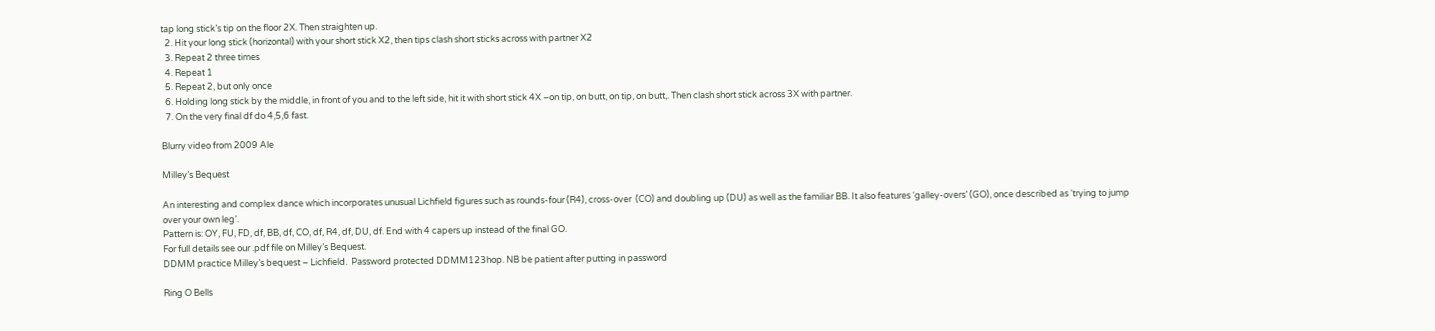tap long stick’s tip on the floor 2X. Then straighten up.
  2. Hit your long stick (horizontal) with your short stick X2, then tips clash short sticks across with partner X2
  3. Repeat 2 three times
  4. Repeat 1
  5. Repeat 2, but only once
  6. Holding long stick by the middle, in front of you and to the left side, hit it with short stick 4X –on tip, on butt, on tip, on butt,. Then clash short stick across 3X with partner.
  7. On the very final df do 4,5,6 fast.

Blurry video from 2009 Ale

Milley’s Bequest

An interesting and complex dance which incorporates unusual Lichfield figures such as rounds-four (R4), cross-over  (CO) and doubling up (DU) as well as the familiar BB. It also features ‘galley-overs’ (GO), once described as ‘trying to jump over your own leg’.
Pattern is: OY, FU, FD, df, BB, df, CO, df, R4, df, DU, df. End with 4 capers up instead of the final GO.
For full details see our .pdf file on Milley’s Bequest.
DDMM practice Milley’s bequest – Lichfield.  Password protected DDMM123hop. NB be patient after putting in password

Ring O Bells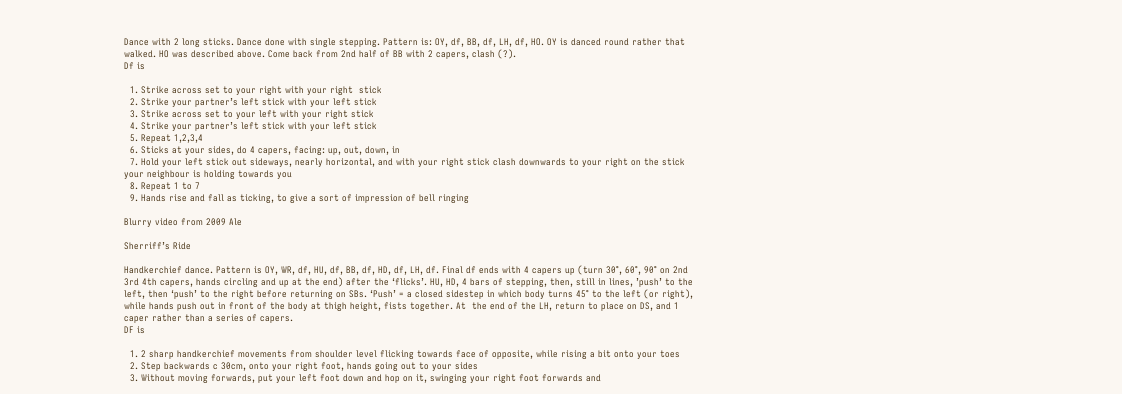Dance with 2 long sticks. Dance done with single stepping. Pattern is: OY, df, BB, df, LH, df, HO. OY is danced round rather that walked. HO was described above. Come back from 2nd half of BB with 2 capers, clash (?).
Df is

  1. Strike across set to your right with your right  stick
  2. Strike your partner’s left stick with your left stick
  3. Strike across set to your left with your right stick
  4. Strike your partner’s left stick with your left stick
  5. Repeat 1,2,3,4
  6. Sticks at your sides, do 4 capers, facing: up, out, down, in
  7. Hold your left stick out sideways, nearly horizontal, and with your right stick clash downwards to your right on the stick your neighbour is holding towards you
  8. Repeat 1 to 7
  9. Hands rise and fall as ticking, to give a sort of impression of bell ringing

Blurry video from 2009 Ale

Sherriff’s Ride

Handkerchief dance. Pattern is OY, WR, df, HU, df, BB, df, HD, df, LH, df. Final df ends with 4 capers up (turn 30°, 60°, 90° on 2nd 3rd 4th capers, hands circling and up at the end) after the ‘flicks’. HU, HD, 4 bars of stepping, then, still in lines, ’push’ to the left, then ‘push’ to the right before returning on SBs. ‘Push’ = a closed sidestep in which body turns 45° to the left (or right), while hands push out in front of the body at thigh height, fists together. At  the end of the LH, return to place on DS, and 1 caper rather than a series of capers.
DF is

  1. 2 sharp handkerchief movements from shoulder level flicking towards face of opposite, while rising a bit onto your toes
  2. Step backwards c 30cm, onto your right foot, hands going out to your sides
  3. Without moving forwards, put your left foot down and hop on it, swinging your right foot forwards and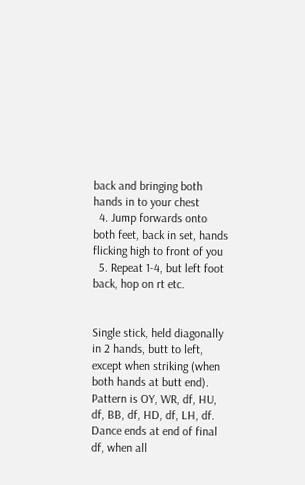back and bringing both hands in to your chest
  4. Jump forwards onto both feet, back in set, hands flicking high to front of you
  5. Repeat 1-4, but left foot back, hop on rt etc.


Single stick, held diagonally in 2 hands, butt to left, except when striking (when both hands at butt end). Pattern is OY, WR, df, HU, df, BB, df, HD, df, LH, df. Dance ends at end of final df, when all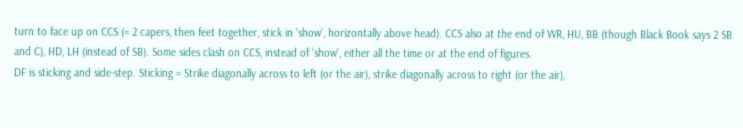turn to face up on CCS (= 2 capers, then feet together, stick in ‘show’, horizontally above head). CCS also at the end of WR, HU, BB (though Black Book says 2 SB and C), HD, LH (instead of SB). Some sides clash on CCS, instead of ‘show’, either all the time or at the end of figures.
DF is sticking and side-step. Sticking = Strike diagonally across to left (or the air), strike diagonally across to right (or the air),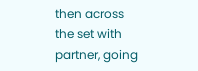then across the set with partner, going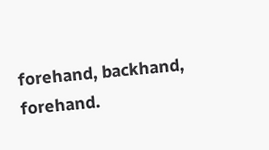forehand, backhand, forehand.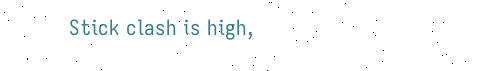Stick clash is high,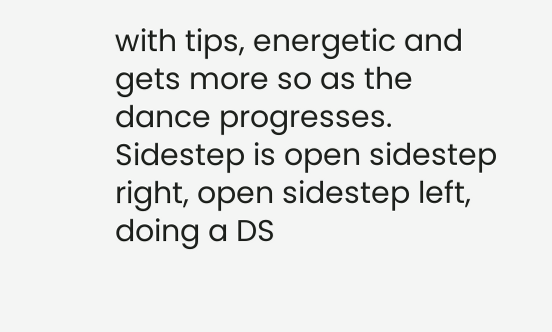with tips, energetic and gets more so as the dance progresses. Sidestep is open sidestep right, open sidestep left, doing a DS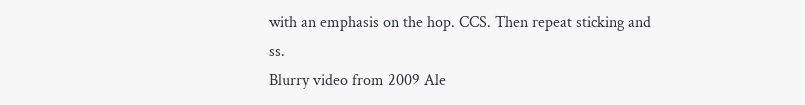with an emphasis on the hop. CCS. Then repeat sticking and ss.
Blurry video from 2009 Ale